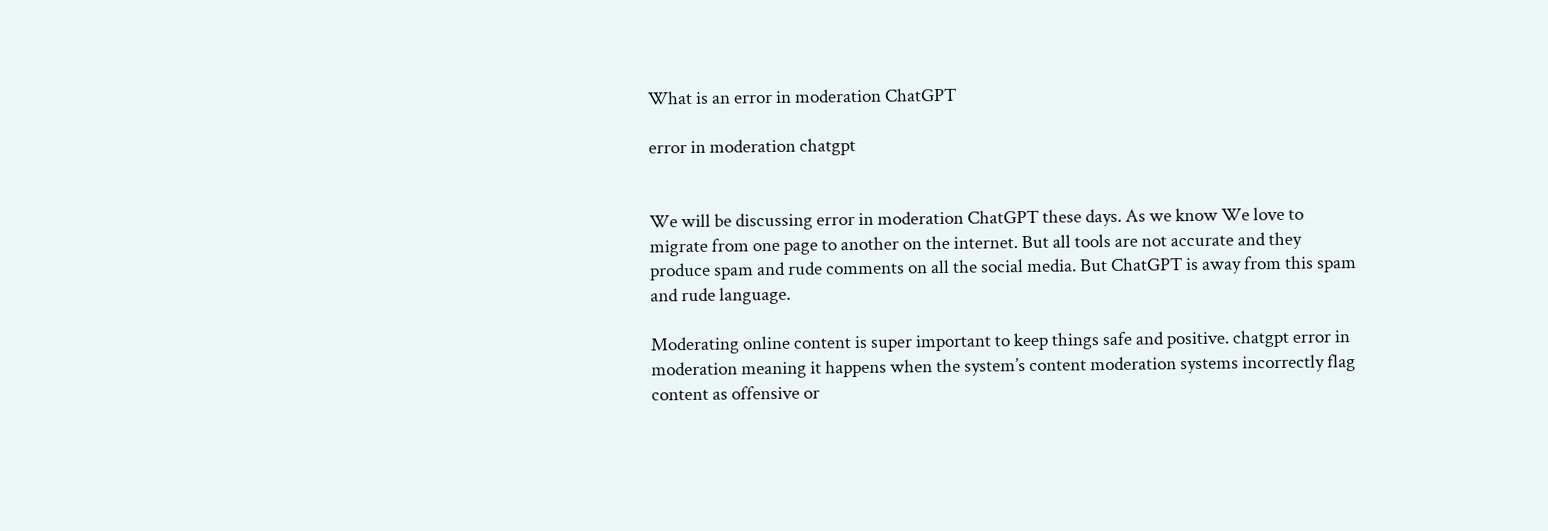What is an error in moderation ChatGPT

error in moderation chatgpt


We will be discussing error in moderation ChatGPT these days. As we know We love to migrate from one page to another on the internet. But all tools are not accurate and they produce spam and rude comments on all the social media. But ChatGPT is away from this spam and rude language.

Moderating online content is super important to keep things safe and positive. chatgpt error in moderation meaning it happens when the system’s content moderation systems incorrectly flag content as offensive or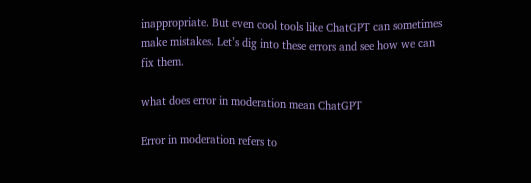inappropriate. But even cool tools like ChatGPT can sometimes make mistakes. Let’s dig into these errors and see how we can fix them.

what does error in moderation mean ChatGPT

Error in moderation refers to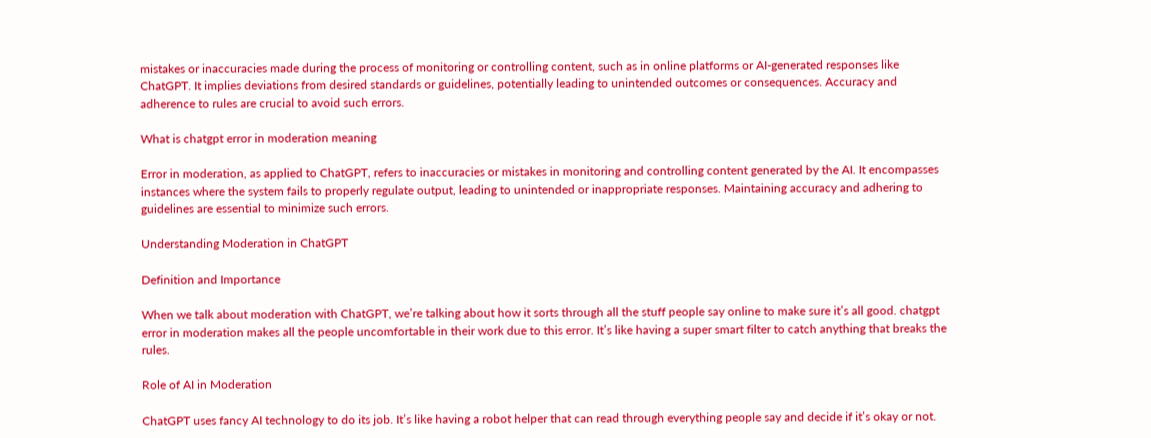mistakes or inaccuracies made during the process of monitoring or controlling content, such as in online platforms or AI-generated responses like ChatGPT. It implies deviations from desired standards or guidelines, potentially leading to unintended outcomes or consequences. Accuracy and adherence to rules are crucial to avoid such errors.

What is chatgpt error in moderation meaning

Error in moderation, as applied to ChatGPT, refers to inaccuracies or mistakes in monitoring and controlling content generated by the AI. It encompasses instances where the system fails to properly regulate output, leading to unintended or inappropriate responses. Maintaining accuracy and adhering to guidelines are essential to minimize such errors.

Understanding Moderation in ChatGPT

Definition and Importance

When we talk about moderation with ChatGPT, we’re talking about how it sorts through all the stuff people say online to make sure it’s all good. chatgpt error in moderation makes all the people uncomfortable in their work due to this error. It’s like having a super smart filter to catch anything that breaks the rules.

Role of AI in Moderation

ChatGPT uses fancy AI technology to do its job. It’s like having a robot helper that can read through everything people say and decide if it’s okay or not.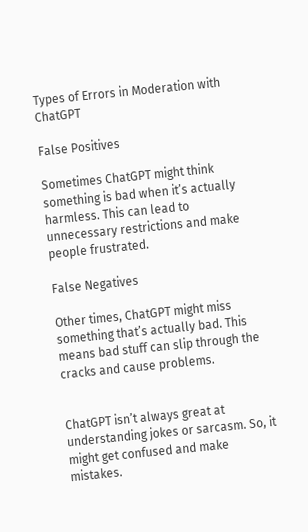Types of Errors in Moderation with ChatGPT

False Positives

Sometimes ChatGPT might think something is bad when it’s actually harmless. This can lead to unnecessary restrictions and make people frustrated.

False Negatives

Other times, ChatGPT might miss something that’s actually bad. This means bad stuff can slip through the cracks and cause problems.


ChatGPT isn’t always great at understanding jokes or sarcasm. So, it might get confused and make mistakes.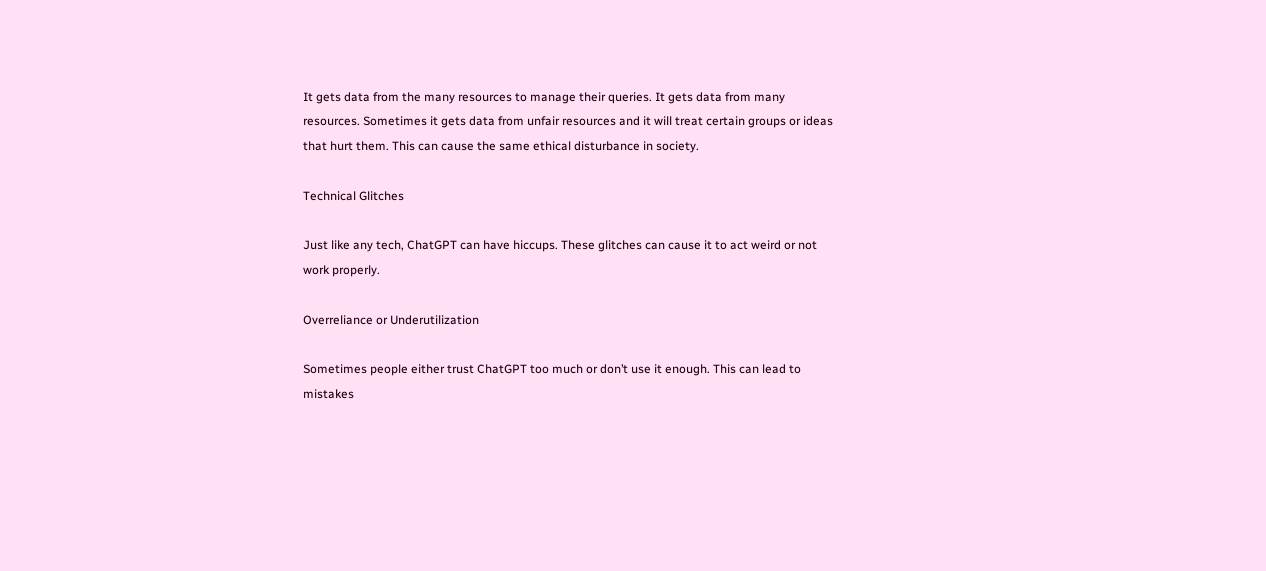It gets data from the many resources to manage their queries. It gets data from many resources. Sometimes it gets data from unfair resources and it will treat certain groups or ideas that hurt them. This can cause the same ethical disturbance in society.

Technical Glitches

Just like any tech, ChatGPT can have hiccups. These glitches can cause it to act weird or not work properly.

Overreliance or Underutilization

Sometimes people either trust ChatGPT too much or don’t use it enough. This can lead to mistakes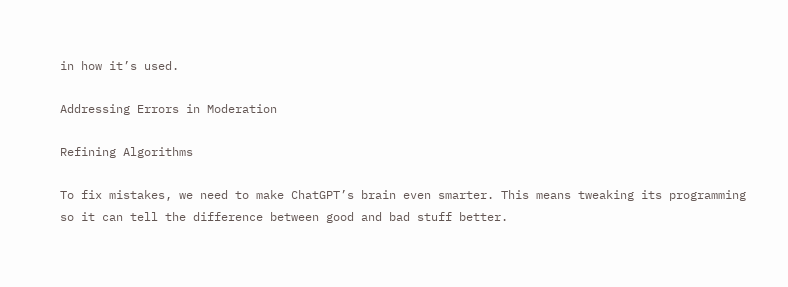in how it’s used.

Addressing Errors in Moderation

Refining Algorithms

To fix mistakes, we need to make ChatGPT’s brain even smarter. This means tweaking its programming so it can tell the difference between good and bad stuff better.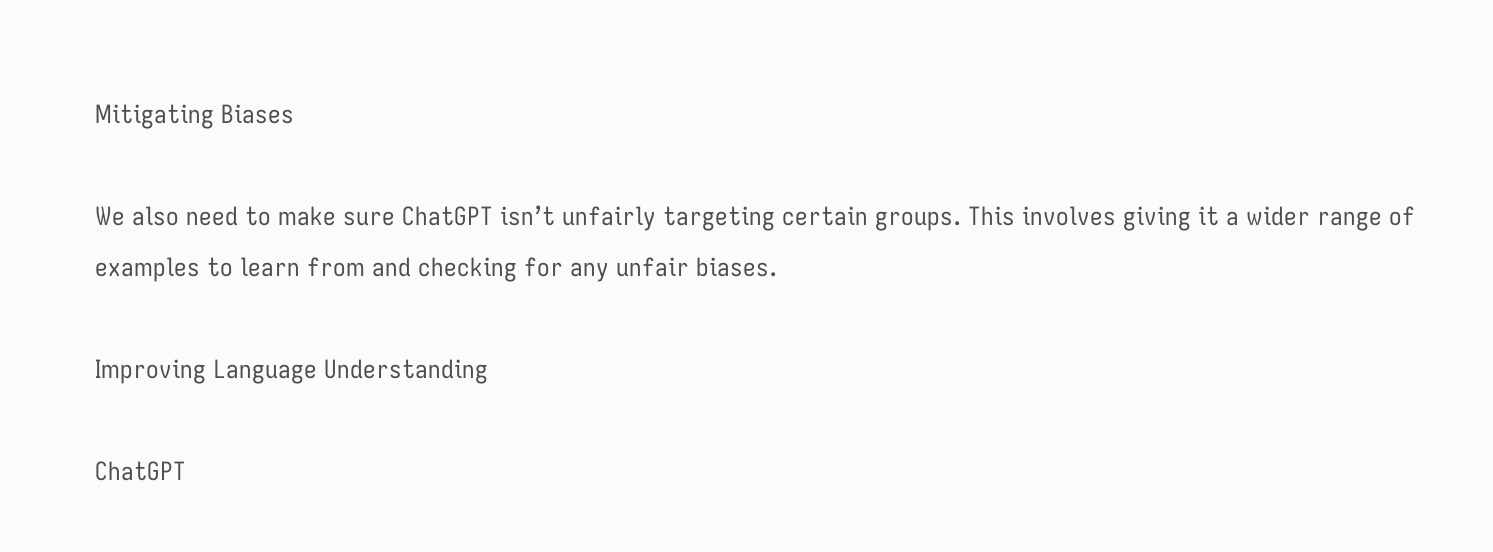Mitigating Biases

We also need to make sure ChatGPT isn’t unfairly targeting certain groups. This involves giving it a wider range of examples to learn from and checking for any unfair biases.

Improving Language Understanding

ChatGPT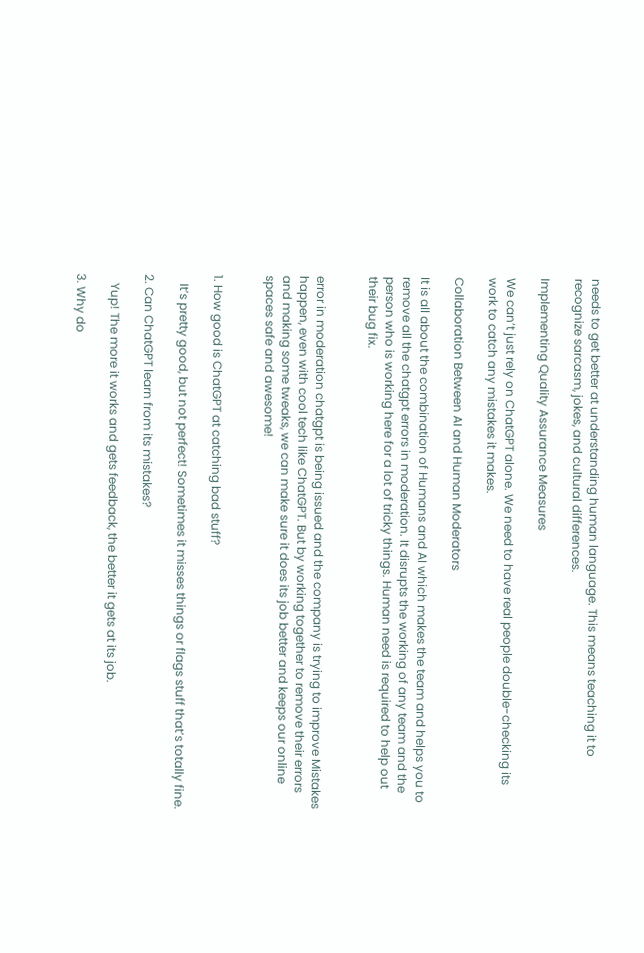needs to get better at understanding human language. This means teaching it to recognize sarcasm, jokes, and cultural differences.

Implementing Quality Assurance Measures

We can’t just rely on ChatGPT alone. We need to have real people double-checking its work to catch any mistakes it makes.

Collaboration Between AI and Human Moderators

It is all about the combination of Humans and AI which makes the team and helps you to remove all the chatgpt errors in moderation. It disrupts the working of any team and the person who is working here for a lot of tricky things. Human need is required to help out their bug fix.


error in moderation chatgpt is being issued and the company is trying to improve Mistakes happen, even with cool tech like ChatGPT. But by working together to remove their errors and making some tweaks, we can make sure it does its job better and keeps our online spaces safe and awesome!


1. How good is ChatGPT at catching bad stuff?

   It’s pretty good, but not perfect! Sometimes it misses things or flags stuff that’s totally fine.

2. Can ChatGPT learn from its mistakes?

   Yup! The more it works and gets feedback, the better it gets at its job.

3. Why do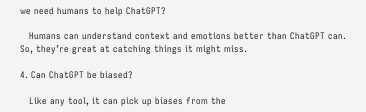we need humans to help ChatGPT?

   Humans can understand context and emotions better than ChatGPT can. So, they’re great at catching things it might miss.

4. Can ChatGPT be biased?

   Like any tool, it can pick up biases from the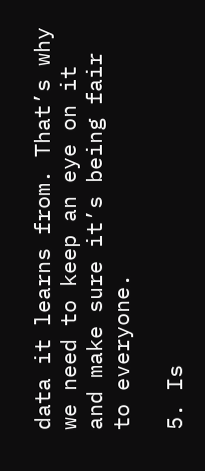data it learns from. That’s why we need to keep an eye on it and make sure it’s being fair to everyone.

5. Is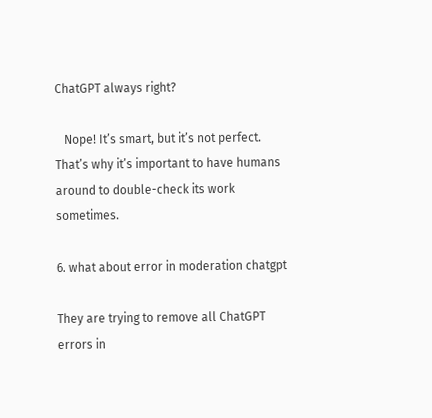ChatGPT always right?

   Nope! It’s smart, but it’s not perfect. That’s why it’s important to have humans around to double-check its work sometimes.

6. what about error in moderation chatgpt

They are trying to remove all ChatGPT errors in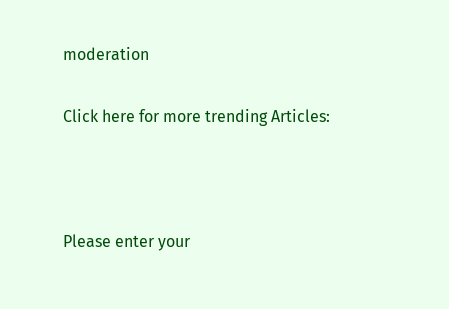moderation

Click here for more trending Articles:



Please enter your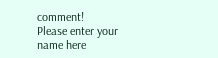comment!
Please enter your name here